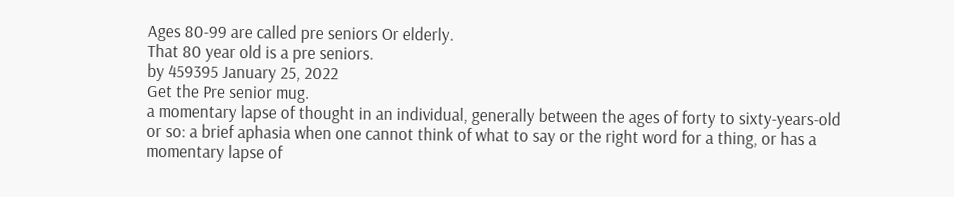Ages 80-99 are called pre seniors Or elderly.
That 80 year old is a pre seniors.
by 459395 January 25, 2022
Get the Pre senior mug.
a momentary lapse of thought in an individual, generally between the ages of forty to sixty-years-old or so: a brief aphasia when one cannot think of what to say or the right word for a thing, or has a momentary lapse of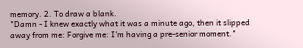memory. 2. To draw a blank.
"Damn - I knew exactly what it was a minute ago, then it slipped away from me: Forgive me: I'm having a pre-senior moment."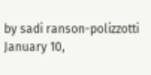by sadi ranson-polizzotti January 10,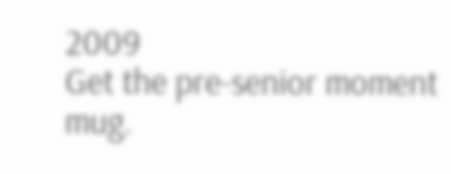2009
Get the pre-senior moment mug.